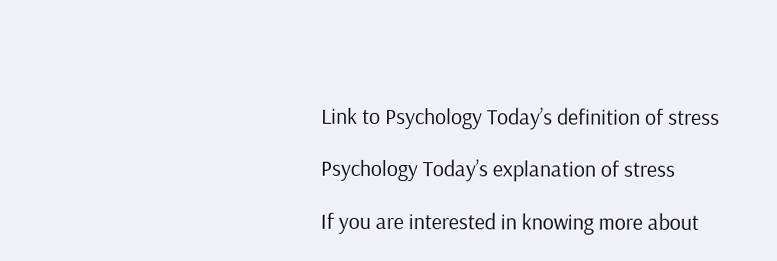Link to Psychology Today’s definition of stress

Psychology Today’s explanation of stress

If you are interested in knowing more about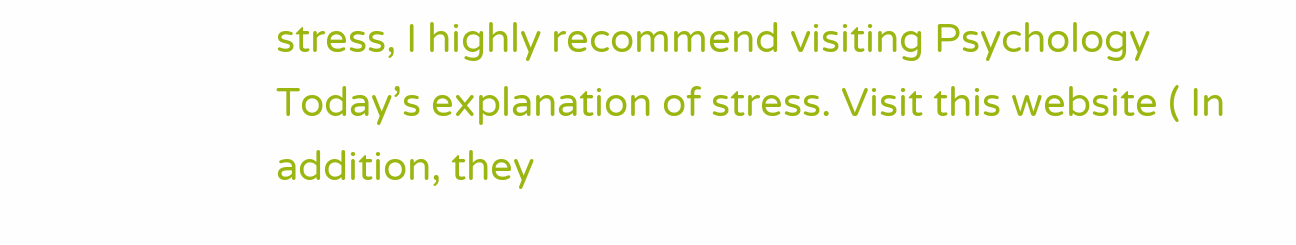stress, I highly recommend visiting Psychology Today’s explanation of stress. Visit this website ( In addition, they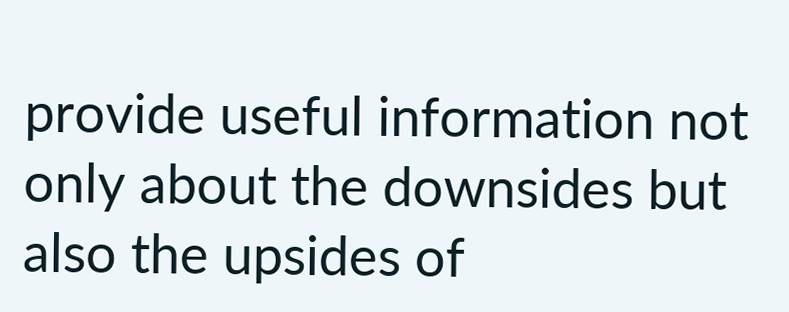provide useful information not only about the downsides but also the upsides of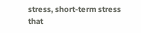stress, short-term stress that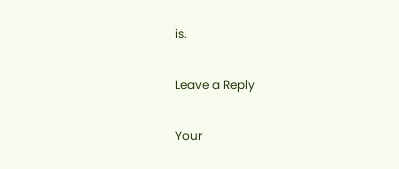is.

Leave a Reply

Your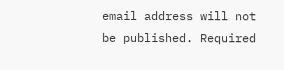email address will not be published. Required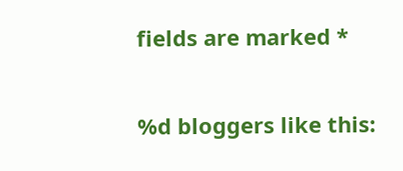fields are marked *

%d bloggers like this: